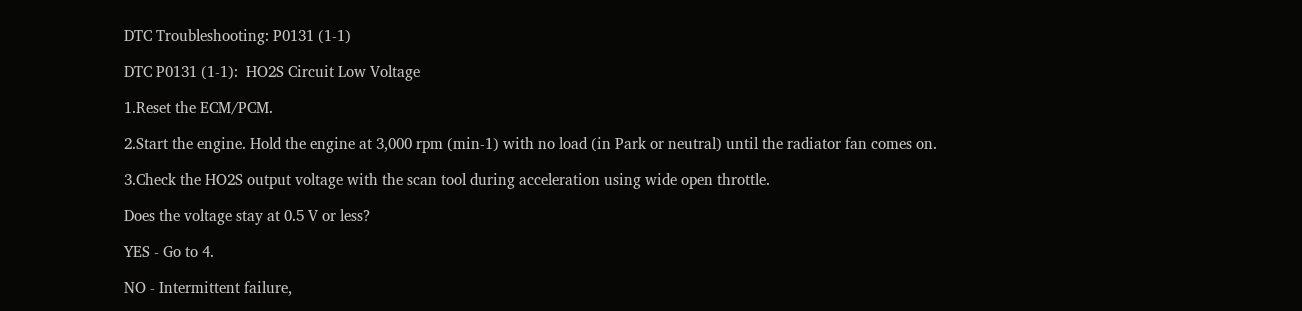DTC Troubleshooting: P0131 (1-1)

DTC P0131 (1-1):  HO2S Circuit Low Voltage

1.Reset the ECM/PCM.

2.Start the engine. Hold the engine at 3,000 rpm (min-1) with no load (in Park or neutral) until the radiator fan comes on.

3.Check the HO2S output voltage with the scan tool during acceleration using wide open throttle.

Does the voltage stay at 0.5 V or less?

YES - Go to 4.

NO - Intermittent failure,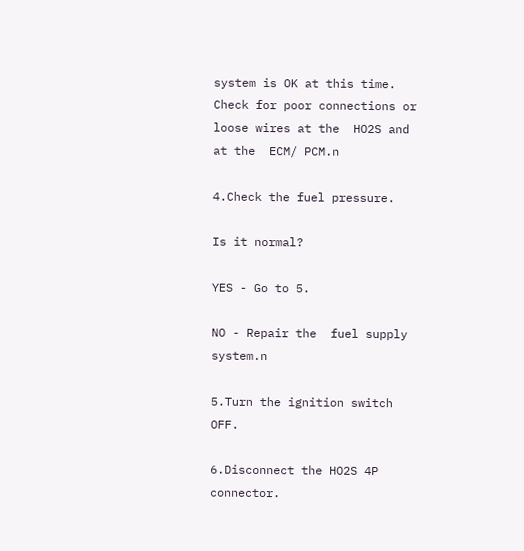system is OK at this time. Check for poor connections or loose wires at the  HO2S and at the  ECM/ PCM.n

4.Check the fuel pressure.

Is it normal?

YES - Go to 5.

NO - Repair the  fuel supply system.n

5.Turn the ignition switch OFF.

6.Disconnect the HO2S 4P connector.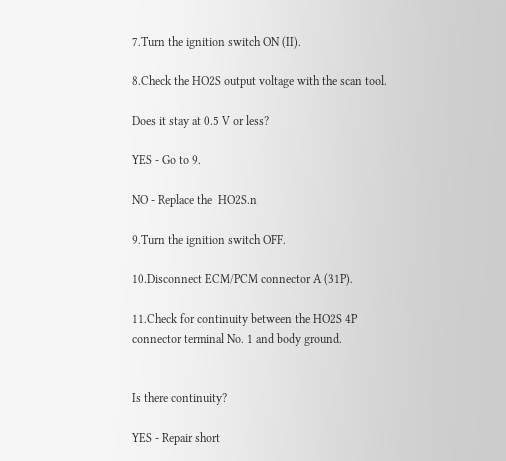7.Turn the ignition switch ON (II).

8.Check the HO2S output voltage with the scan tool.

Does it stay at 0.5 V or less?

YES - Go to 9.

NO - Replace the  HO2S.n

9.Turn the ignition switch OFF.

10.Disconnect ECM/PCM connector A (31P).

11.Check for continuity between the HO2S 4P connector terminal No. 1 and body ground.


Is there continuity?

YES - Repair short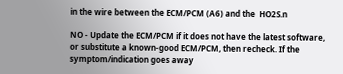in the wire between the ECM/PCM (A6) and the  HO2S.n

NO - Update the ECM/PCM if it does not have the latest software, or substitute a known-good ECM/PCM, then recheck. If the symptom/indication goes away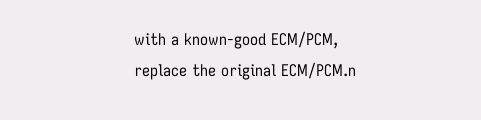with a known-good ECM/PCM, replace the original ECM/PCM.n